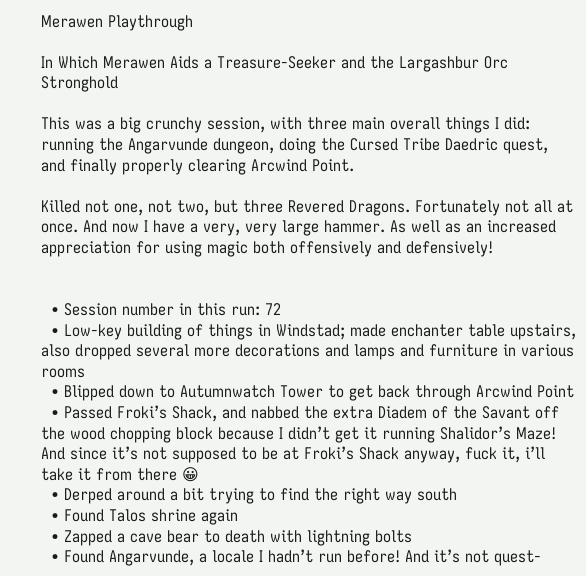Merawen Playthrough

In Which Merawen Aids a Treasure-Seeker and the Largashbur Orc Stronghold

This was a big crunchy session, with three main overall things I did: running the Angarvunde dungeon, doing the Cursed Tribe Daedric quest, and finally properly clearing Arcwind Point.

Killed not one, not two, but three Revered Dragons. Fortunately not all at once. And now I have a very, very large hammer. As well as an increased appreciation for using magic both offensively and defensively!


  • Session number in this run: 72
  • Low-key building of things in Windstad; made enchanter table upstairs, also dropped several more decorations and lamps and furniture in various rooms
  • Blipped down to Autumnwatch Tower to get back through Arcwind Point
  • Passed Froki’s Shack, and nabbed the extra Diadem of the Savant off the wood chopping block because I didn’t get it running Shalidor’s Maze! And since it’s not supposed to be at Froki’s Shack anyway, fuck it, i’ll take it from there 😀
  • Derped around a bit trying to find the right way south
  • Found Talos shrine again
  • Zapped a cave bear to death with lightning bolts
  • Found Angarvunde, a locale I hadn’t run before! And it’s not quest-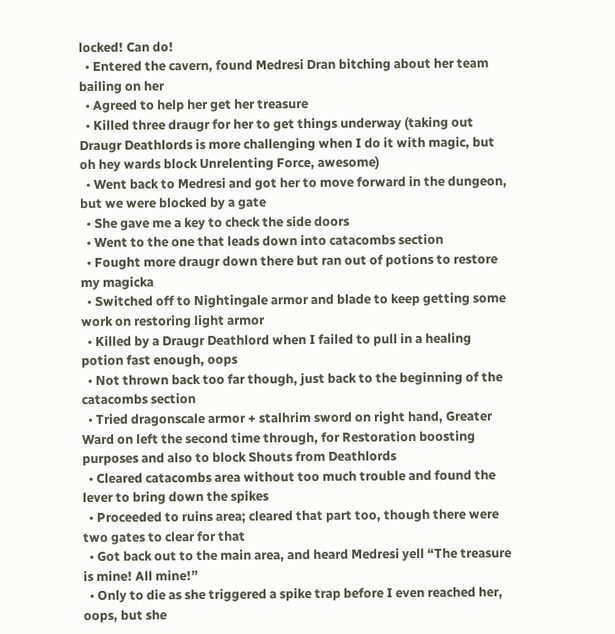locked! Can do!
  • Entered the cavern, found Medresi Dran bitching about her team bailing on her
  • Agreed to help her get her treasure
  • Killed three draugr for her to get things underway (taking out Draugr Deathlords is more challenging when I do it with magic, but oh hey wards block Unrelenting Force, awesome)
  • Went back to Medresi and got her to move forward in the dungeon, but we were blocked by a gate
  • She gave me a key to check the side doors
  • Went to the one that leads down into catacombs section
  • Fought more draugr down there but ran out of potions to restore my magicka
  • Switched off to Nightingale armor and blade to keep getting some work on restoring light armor
  • Killed by a Draugr Deathlord when I failed to pull in a healing potion fast enough, oops
  • Not thrown back too far though, just back to the beginning of the catacombs section
  • Tried dragonscale armor + stalhrim sword on right hand, Greater Ward on left the second time through, for Restoration boosting purposes and also to block Shouts from Deathlords
  • Cleared catacombs area without too much trouble and found the lever to bring down the spikes
  • Proceeded to ruins area; cleared that part too, though there were two gates to clear for that
  • Got back out to the main area, and heard Medresi yell “The treasure is mine! All mine!”
  • Only to die as she triggered a spike trap before I even reached her, oops, but she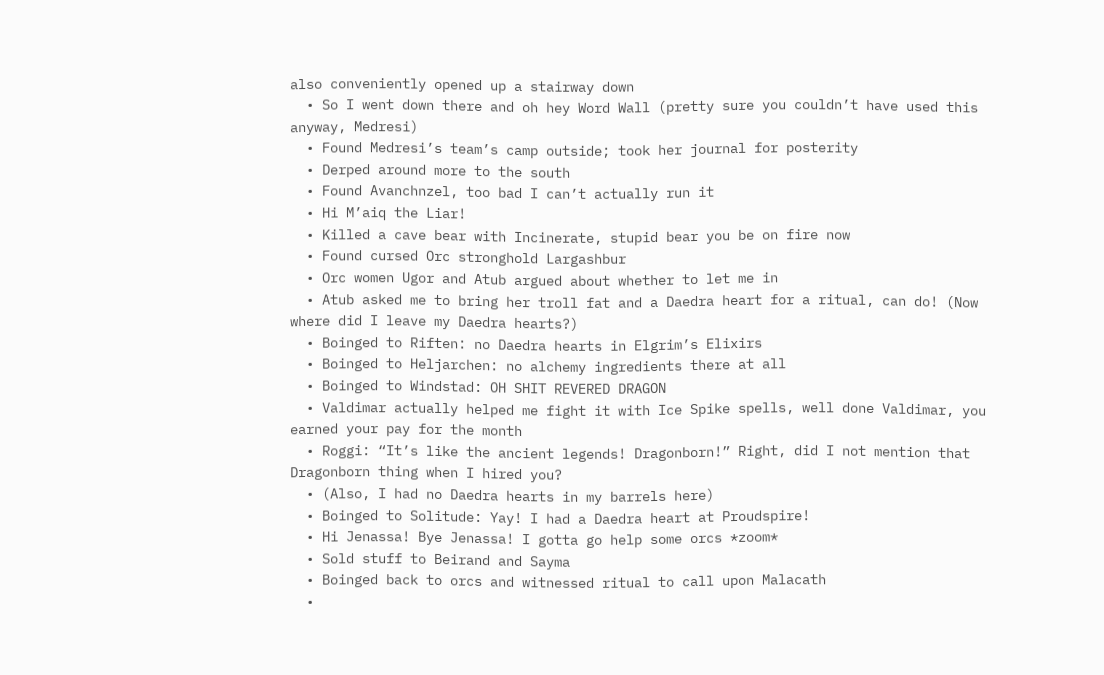also conveniently opened up a stairway down
  • So I went down there and oh hey Word Wall (pretty sure you couldn’t have used this anyway, Medresi)
  • Found Medresi’s team’s camp outside; took her journal for posterity
  • Derped around more to the south
  • Found Avanchnzel, too bad I can’t actually run it
  • Hi M’aiq the Liar!
  • Killed a cave bear with Incinerate, stupid bear you be on fire now
  • Found cursed Orc stronghold Largashbur
  • Orc women Ugor and Atub argued about whether to let me in
  • Atub asked me to bring her troll fat and a Daedra heart for a ritual, can do! (Now where did I leave my Daedra hearts?)
  • Boinged to Riften: no Daedra hearts in Elgrim’s Elixirs
  • Boinged to Heljarchen: no alchemy ingredients there at all
  • Boinged to Windstad: OH SHIT REVERED DRAGON
  • Valdimar actually helped me fight it with Ice Spike spells, well done Valdimar, you earned your pay for the month
  • Roggi: “It’s like the ancient legends! Dragonborn!” Right, did I not mention that Dragonborn thing when I hired you?
  • (Also, I had no Daedra hearts in my barrels here)
  • Boinged to Solitude: Yay! I had a Daedra heart at Proudspire!
  • Hi Jenassa! Bye Jenassa! I gotta go help some orcs *zoom*
  • Sold stuff to Beirand and Sayma
  • Boinged back to orcs and witnessed ritual to call upon Malacath
  •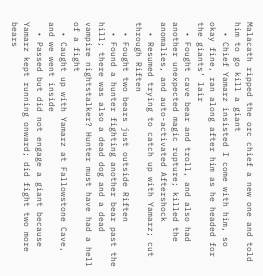Malacath ripped the orc chief a new one and told him to go kill a giant
  • Chief Yamarz insisted I come with him, so okay fine, ran along after him as he headed for the giants’ lair
  • Fought cave bear and troll, and also had another unexpected magic rupture; killed the anomalies, and auto-activated Aftershock
  • Resumed trying to catch up with Yamarz; cut through Riften
  • Fought two bears just outside Riften
  • Found a hunter fighting another bear past the hill; there was also a dead dog and a dead vampire nightstalker? Hunter must have had a hell of a fight
  • Caught up with Yamarz at Fallowstone Cave, and we went inside
  • Passed but did not engage a giant because Yamarz kept running onward; did fight two more bears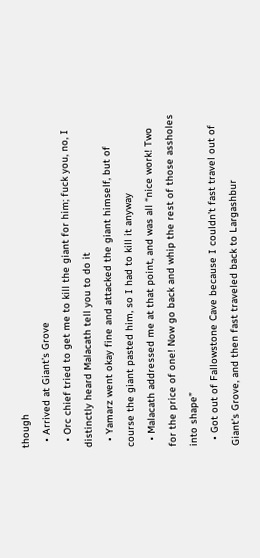though
  • Arrived at Giant’s Grove
  • Orc chief tried to get me to kill the giant for him; fuck you, no, I distinctly heard Malacath tell you to do it
  • Yamarz went okay fine and attacked the giant himself, but of course the giant pasted him, so I had to kill it anyway
  • Malacath addressed me at that point, and was all “nice work! Two for the price of one! Now go back and whip the rest of those assholes into shape”
  • Got out of Fallowstone Cave because I couldn’t fast travel out of Giant’s Grove, and then fast traveled back to Largashbur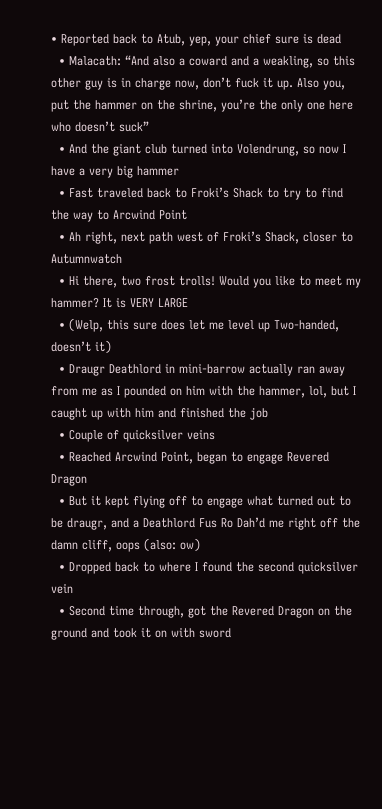• Reported back to Atub, yep, your chief sure is dead
  • Malacath: “And also a coward and a weakling, so this other guy is in charge now, don’t fuck it up. Also you, put the hammer on the shrine, you’re the only one here who doesn’t suck”
  • And the giant club turned into Volendrung, so now I have a very big hammer
  • Fast traveled back to Froki’s Shack to try to find the way to Arcwind Point
  • Ah right, next path west of Froki’s Shack, closer to Autumnwatch
  • Hi there, two frost trolls! Would you like to meet my hammer? It is VERY LARGE
  • (Welp, this sure does let me level up Two-handed, doesn’t it)
  • Draugr Deathlord in mini-barrow actually ran away from me as I pounded on him with the hammer, lol, but I caught up with him and finished the job
  • Couple of quicksilver veins
  • Reached Arcwind Point, began to engage Revered Dragon
  • But it kept flying off to engage what turned out to be draugr, and a Deathlord Fus Ro Dah’d me right off the damn cliff, oops (also: ow)
  • Dropped back to where I found the second quicksilver vein
  • Second time through, got the Revered Dragon on the ground and took it on with sword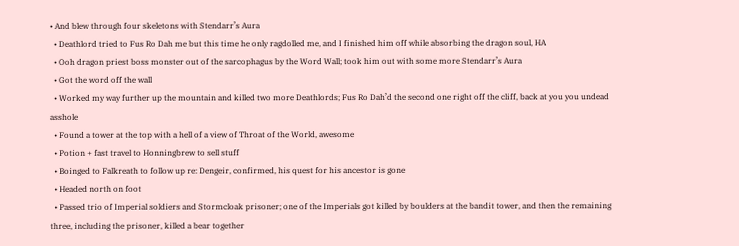• And blew through four skeletons with Stendarr’s Aura
  • Deathlord tried to Fus Ro Dah me but this time he only ragdolled me, and I finished him off while absorbing the dragon soul, HA
  • Ooh dragon priest boss monster out of the sarcophagus by the Word Wall; took him out with some more Stendarr’s Aura
  • Got the word off the wall
  • Worked my way further up the mountain and killed two more Deathlords; Fus Ro Dah’d the second one right off the cliff, back at you you undead asshole
  • Found a tower at the top with a hell of a view of Throat of the World, awesome
  • Potion + fast travel to Honningbrew to sell stuff
  • Boinged to Falkreath to follow up re: Dengeir, confirmed, his quest for his ancestor is gone
  • Headed north on foot
  • Passed trio of Imperial soldiers and Stormcloak prisoner; one of the Imperials got killed by boulders at the bandit tower, and then the remaining three, including the prisoner, killed a bear together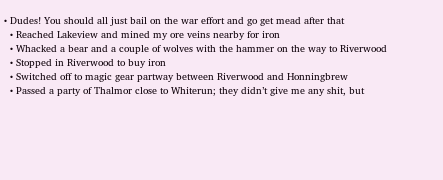• Dudes! You should all just bail on the war effort and go get mead after that
  • Reached Lakeview and mined my ore veins nearby for iron
  • Whacked a bear and a couple of wolves with the hammer on the way to Riverwood
  • Stopped in Riverwood to buy iron
  • Switched off to magic gear partway between Riverwood and Honningbrew
  • Passed a party of Thalmor close to Whiterun; they didn’t give me any shit, but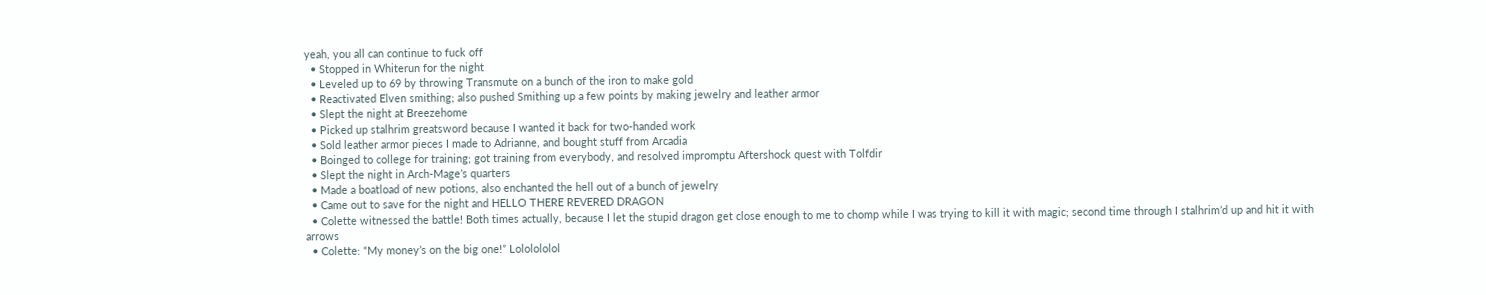yeah, you all can continue to fuck off
  • Stopped in Whiterun for the night
  • Leveled up to 69 by throwing Transmute on a bunch of the iron to make gold
  • Reactivated Elven smithing; also pushed Smithing up a few points by making jewelry and leather armor
  • Slept the night at Breezehome
  • Picked up stalhrim greatsword because I wanted it back for two-handed work
  • Sold leather armor pieces I made to Adrianne, and bought stuff from Arcadia
  • Boinged to college for training; got training from everybody, and resolved impromptu Aftershock quest with Tolfdir
  • Slept the night in Arch-Mage’s quarters
  • Made a boatload of new potions, also enchanted the hell out of a bunch of jewelry
  • Came out to save for the night and HELLO THERE REVERED DRAGON
  • Colette witnessed the battle! Both times actually, because I let the stupid dragon get close enough to me to chomp while I was trying to kill it with magic; second time through I stalhrim’d up and hit it with arrows
  • Colette: “My money’s on the big one!” Lololololol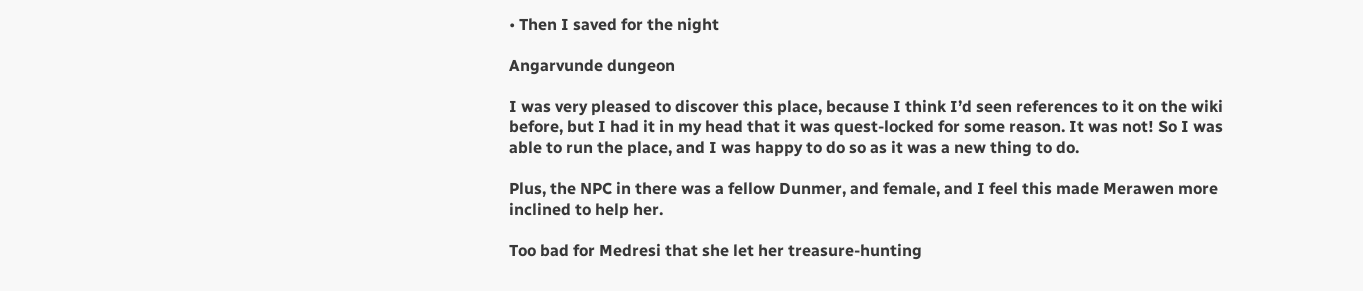• Then I saved for the night

Angarvunde dungeon

I was very pleased to discover this place, because I think I’d seen references to it on the wiki before, but I had it in my head that it was quest-locked for some reason. It was not! So I was able to run the place, and I was happy to do so as it was a new thing to do.

Plus, the NPC in there was a fellow Dunmer, and female, and I feel this made Merawen more inclined to help her.

Too bad for Medresi that she let her treasure-hunting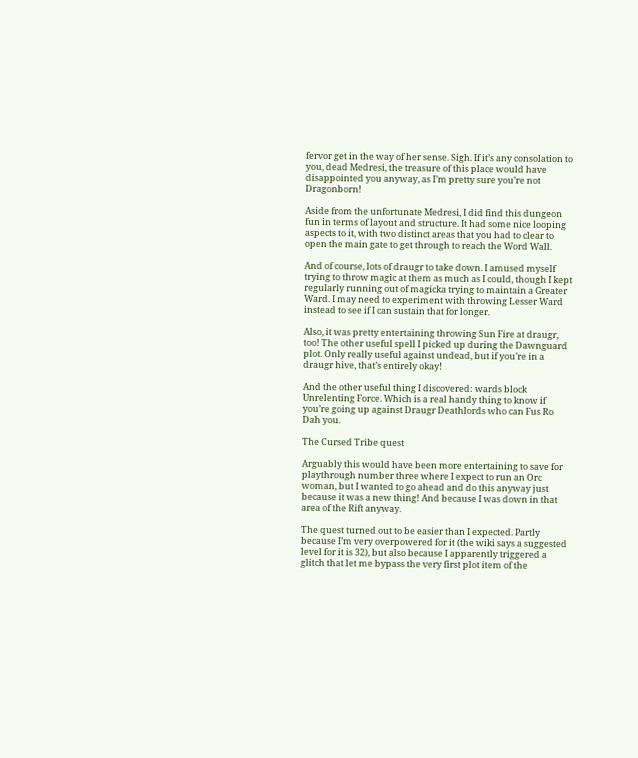fervor get in the way of her sense. Sigh. If it’s any consolation to you, dead Medresi, the treasure of this place would have disappointed you anyway, as I’m pretty sure you’re not Dragonborn!

Aside from the unfortunate Medresi, I did find this dungeon fun in terms of layout and structure. It had some nice looping aspects to it, with two distinct areas that you had to clear to open the main gate to get through to reach the Word Wall.

And of course, lots of draugr to take down. I amused myself trying to throw magic at them as much as I could, though I kept regularly running out of magicka trying to maintain a Greater Ward. I may need to experiment with throwing Lesser Ward instead to see if I can sustain that for longer.

Also, it was pretty entertaining throwing Sun Fire at draugr, too! The other useful spell I picked up during the Dawnguard plot. Only really useful against undead, but if you’re in a draugr hive, that’s entirely okay!

And the other useful thing I discovered: wards block Unrelenting Force. Which is a real handy thing to know if you’re going up against Draugr Deathlords who can Fus Ro Dah you.

The Cursed Tribe quest

Arguably this would have been more entertaining to save for playthrough number three where I expect to run an Orc woman, but I wanted to go ahead and do this anyway just because it was a new thing! And because I was down in that area of the Rift anyway.

The quest turned out to be easier than I expected. Partly because I’m very overpowered for it (the wiki says a suggested level for it is 32), but also because I apparently triggered a glitch that let me bypass the very first plot item of the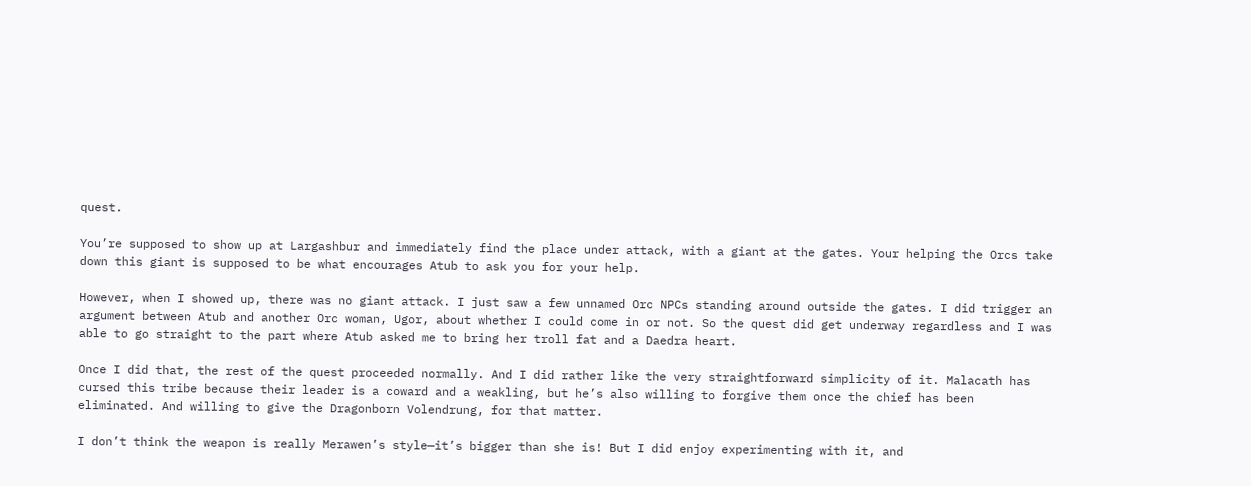quest.

You’re supposed to show up at Largashbur and immediately find the place under attack, with a giant at the gates. Your helping the Orcs take down this giant is supposed to be what encourages Atub to ask you for your help.

However, when I showed up, there was no giant attack. I just saw a few unnamed Orc NPCs standing around outside the gates. I did trigger an argument between Atub and another Orc woman, Ugor, about whether I could come in or not. So the quest did get underway regardless and I was able to go straight to the part where Atub asked me to bring her troll fat and a Daedra heart.

Once I did that, the rest of the quest proceeded normally. And I did rather like the very straightforward simplicity of it. Malacath has cursed this tribe because their leader is a coward and a weakling, but he’s also willing to forgive them once the chief has been eliminated. And willing to give the Dragonborn Volendrung, for that matter.

I don’t think the weapon is really Merawen’s style—it’s bigger than she is! But I did enjoy experimenting with it, and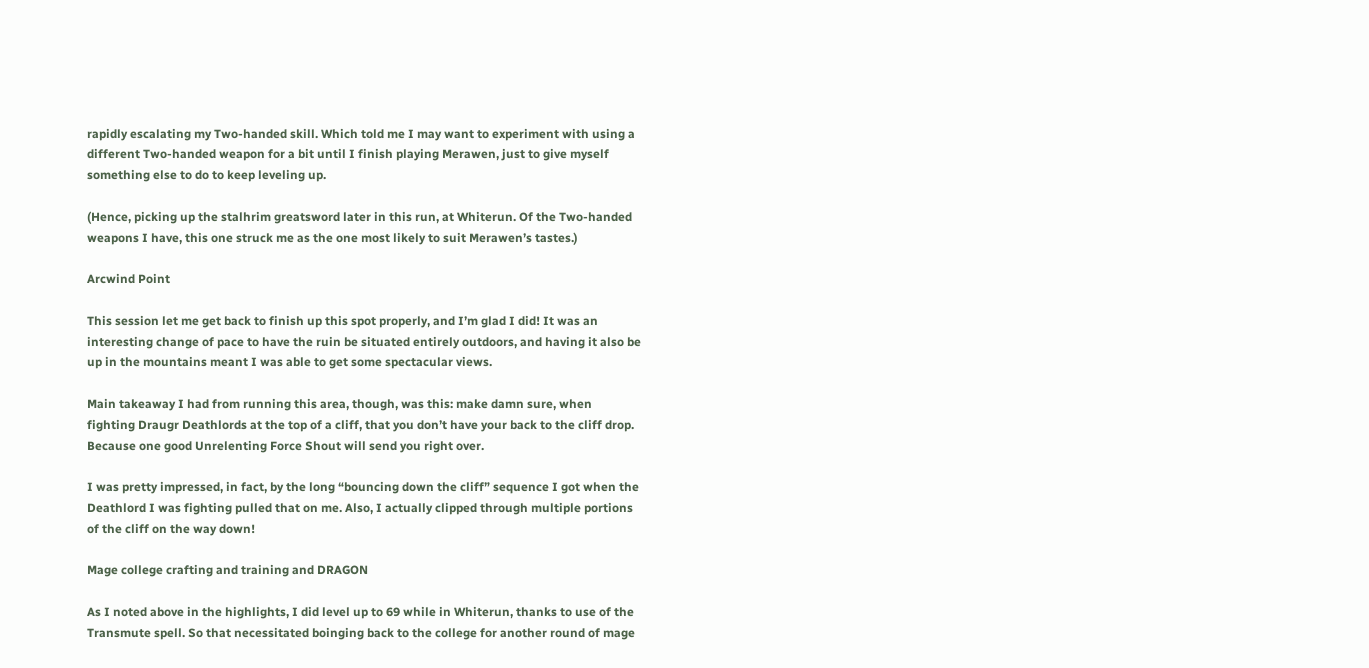rapidly escalating my Two-handed skill. Which told me I may want to experiment with using a different Two-handed weapon for a bit until I finish playing Merawen, just to give myself something else to do to keep leveling up.

(Hence, picking up the stalhrim greatsword later in this run, at Whiterun. Of the Two-handed weapons I have, this one struck me as the one most likely to suit Merawen’s tastes.)

Arcwind Point

This session let me get back to finish up this spot properly, and I’m glad I did! It was an interesting change of pace to have the ruin be situated entirely outdoors, and having it also be up in the mountains meant I was able to get some spectacular views.

Main takeaway I had from running this area, though, was this: make damn sure, when fighting Draugr Deathlords at the top of a cliff, that you don’t have your back to the cliff drop. Because one good Unrelenting Force Shout will send you right over.

I was pretty impressed, in fact, by the long “bouncing down the cliff” sequence I got when the Deathlord I was fighting pulled that on me. Also, I actually clipped through multiple portions of the cliff on the way down!

Mage college crafting and training and DRAGON

As I noted above in the highlights, I did level up to 69 while in Whiterun, thanks to use of the Transmute spell. So that necessitated boinging back to the college for another round of mage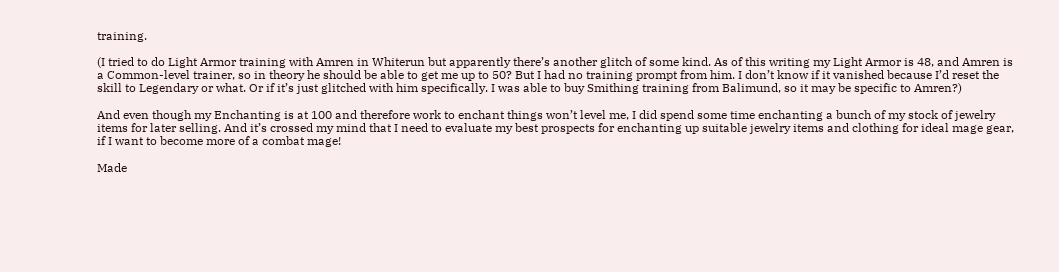training.

(I tried to do Light Armor training with Amren in Whiterun but apparently there’s another glitch of some kind. As of this writing my Light Armor is 48, and Amren is a Common-level trainer, so in theory he should be able to get me up to 50? But I had no training prompt from him. I don’t know if it vanished because I’d reset the skill to Legendary or what. Or if it’s just glitched with him specifically. I was able to buy Smithing training from Balimund, so it may be specific to Amren?)

And even though my Enchanting is at 100 and therefore work to enchant things won’t level me, I did spend some time enchanting a bunch of my stock of jewelry items for later selling. And it’s crossed my mind that I need to evaluate my best prospects for enchanting up suitable jewelry items and clothing for ideal mage gear, if I want to become more of a combat mage!

Made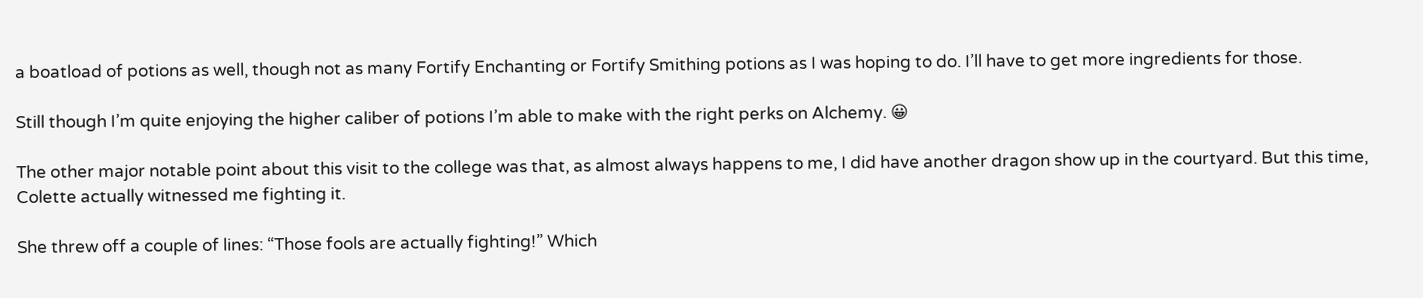a boatload of potions as well, though not as many Fortify Enchanting or Fortify Smithing potions as I was hoping to do. I’ll have to get more ingredients for those.

Still though I’m quite enjoying the higher caliber of potions I’m able to make with the right perks on Alchemy. 😀

The other major notable point about this visit to the college was that, as almost always happens to me, I did have another dragon show up in the courtyard. But this time, Colette actually witnessed me fighting it.

She threw off a couple of lines: “Those fools are actually fighting!” Which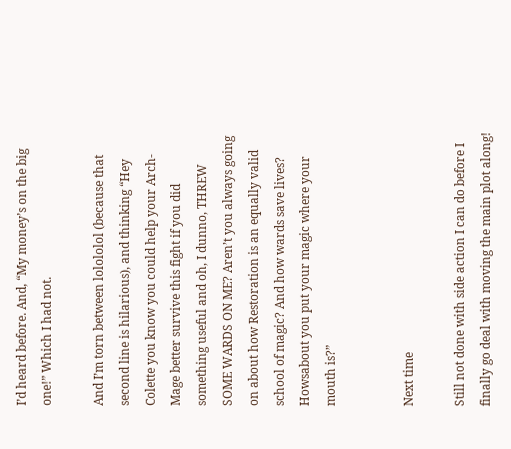I’d heard before. And, “My money’s on the big one!” Which I had not.

And I’m torn between lolololol (because that second line is hilarious), and thinking “Hey Colette you know you could help your Arch-Mage better survive this fight if you did something useful and oh, I dunno, THREW SOME WARDS ON ME? Aren’t you always going on about how Restoration is an equally valid school of magic? And how wards save lives? Howsabout you put your magic where your mouth is?”


Next time

Still not done with side action I can do before I finally go deal with moving the main plot along!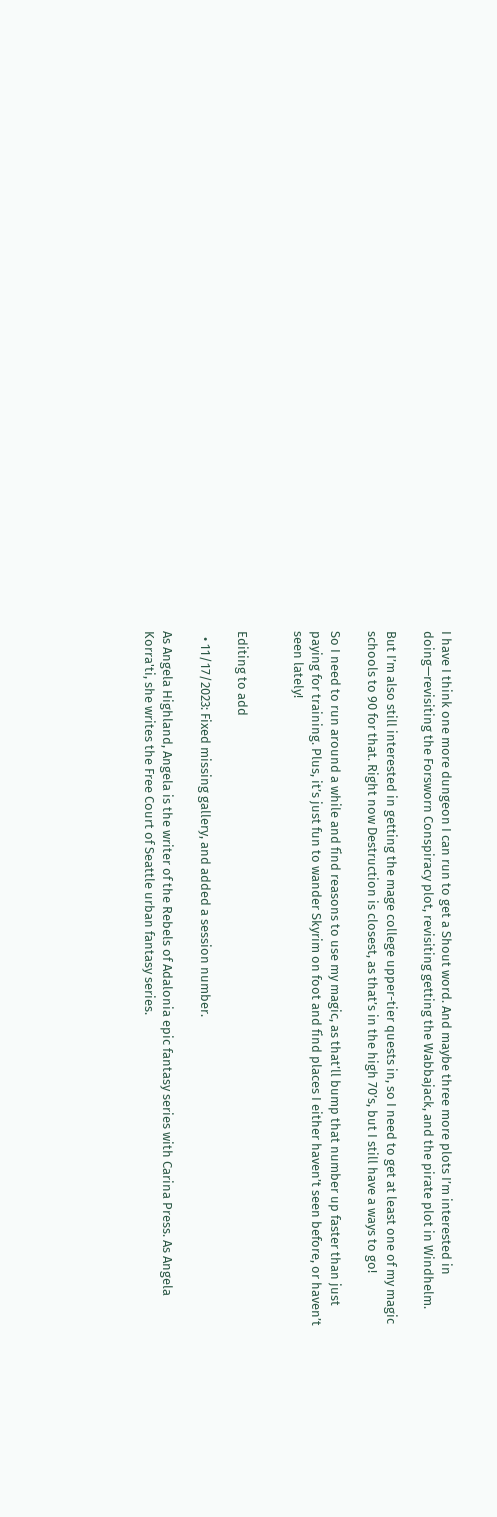I have I think one more dungeon I can run to get a Shout word. And maybe three more plots I’m interested in doing—revisiting the Forsworn Conspiracy plot, revisiting getting the Wabbajack, and the pirate plot in Windhelm.

But I’m also still interested in getting the mage college upper-tier quests in, so I need to get at least one of my magic schools to 90 for that. Right now Destruction is closest, as that’s in the high 70’s, but I still have a ways to go!

So I need to run around a while and find reasons to use my magic, as that’ll bump that number up faster than just paying for training. Plus, it’s just fun to wander Skyrim on foot and find places I either haven’t seen before, or haven’t seen lately!


Editing to add

  • 11/17/2023: Fixed missing gallery, and added a session number.

As Angela Highland, Angela is the writer of the Rebels of Adalonia epic fantasy series with Carina Press. As Angela Korra'ti, she writes the Free Court of Seattle urban fantasy series.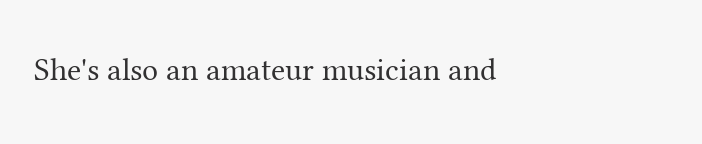She's also an amateur musician and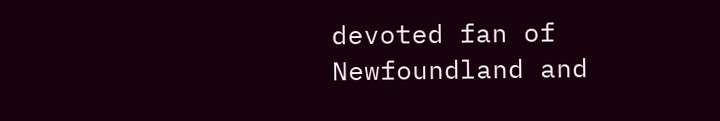devoted fan of Newfoundland and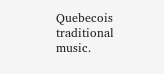Quebecois traditional music.